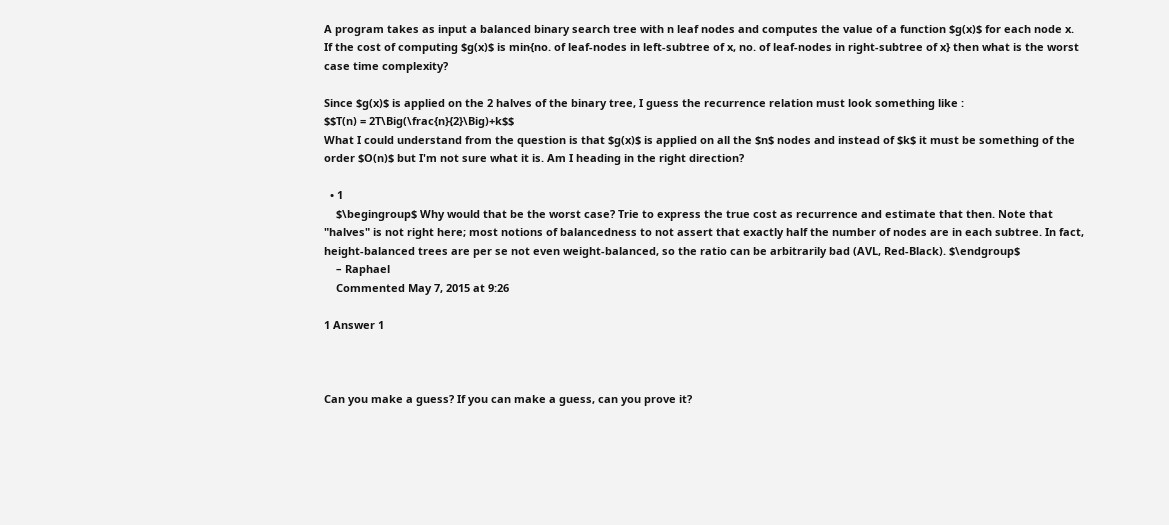A program takes as input a balanced binary search tree with n leaf nodes and computes the value of a function $g(x)$ for each node x. If the cost of computing $g(x)$ is min{no. of leaf-nodes in left-subtree of x, no. of leaf-nodes in right-subtree of x} then what is the worst case time complexity?

Since $g(x)$ is applied on the 2 halves of the binary tree, I guess the recurrence relation must look something like :
$$T(n) = 2T\Big(\frac{n}{2}\Big)+k$$
What I could understand from the question is that $g(x)$ is applied on all the $n$ nodes and instead of $k$ it must be something of the order $O(n)$ but I'm not sure what it is. Am I heading in the right direction?

  • 1
    $\begingroup$ Why would that be the worst case? Trie to express the true cost as recurrence and estimate that then. Note that "halves" is not right here; most notions of balancedness to not assert that exactly half the number of nodes are in each subtree. In fact, height-balanced trees are per se not even weight-balanced, so the ratio can be arbitrarily bad (AVL, Red-Black). $\endgroup$
    – Raphael
    Commented May 7, 2015 at 9:26

1 Answer 1



Can you make a guess? If you can make a guess, can you prove it?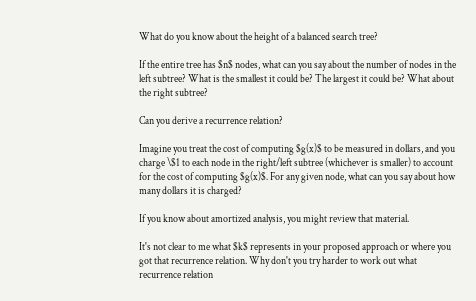What do you know about the height of a balanced search tree?

If the entire tree has $n$ nodes, what can you say about the number of nodes in the left subtree? What is the smallest it could be? The largest it could be? What about the right subtree?

Can you derive a recurrence relation?

Imagine you treat the cost of computing $g(x)$ to be measured in dollars, and you charge \$1 to each node in the right/left subtree (whichever is smaller) to account for the cost of computing $g(x)$. For any given node, what can you say about how many dollars it is charged?

If you know about amortized analysis, you might review that material.

It's not clear to me what $k$ represents in your proposed approach or where you got that recurrence relation. Why don't you try harder to work out what recurrence relation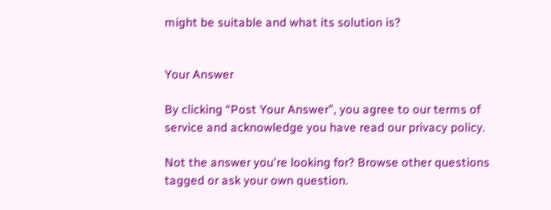might be suitable and what its solution is?


Your Answer

By clicking “Post Your Answer”, you agree to our terms of service and acknowledge you have read our privacy policy.

Not the answer you're looking for? Browse other questions tagged or ask your own question.